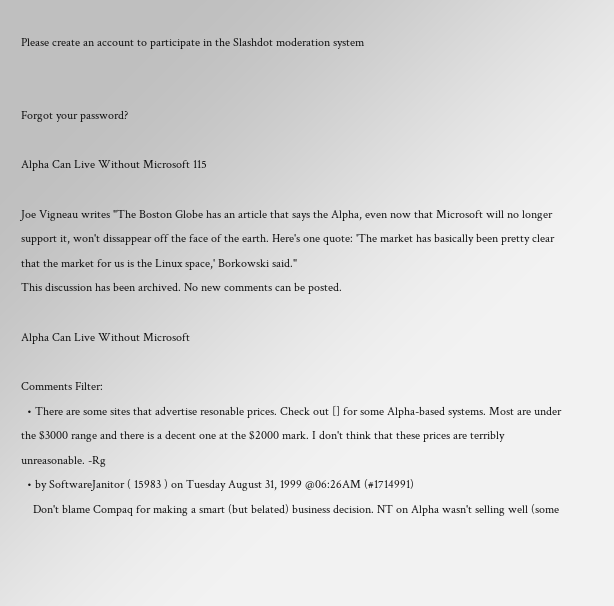Please create an account to participate in the Slashdot moderation system


Forgot your password?

Alpha Can Live Without Microsoft 115

Joe Vigneau writes "The Boston Globe has an article that says the Alpha, even now that Microsoft will no longer support it, won't dissappear off the face of the earth. Here's one quote: 'The market has basically been pretty clear that the market for us is the Linux space,' Borkowski said."
This discussion has been archived. No new comments can be posted.

Alpha Can Live Without Microsoft

Comments Filter:
  • There are some sites that advertise resonable prices. Check out [] for some Alpha-based systems. Most are under the $3000 range and there is a decent one at the $2000 mark. I don't think that these prices are terribly unreasonable. -Rg
  • by SoftwareJanitor ( 15983 ) on Tuesday August 31, 1999 @06:26AM (#1714991)
    Don't blame Compaq for making a smart (but belated) business decision. NT on Alpha wasn't selling well (some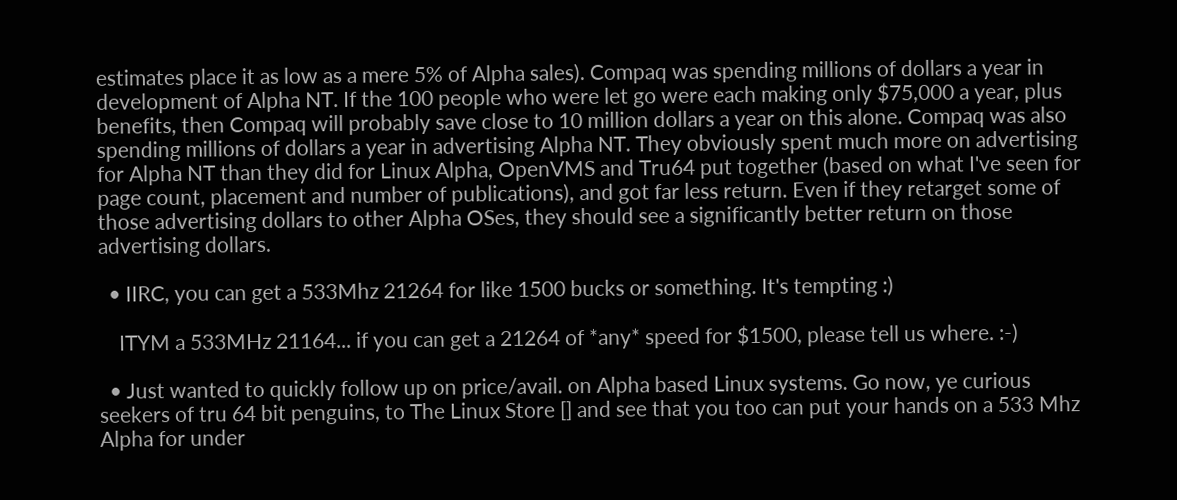estimates place it as low as a mere 5% of Alpha sales). Compaq was spending millions of dollars a year in development of Alpha NT. If the 100 people who were let go were each making only $75,000 a year, plus benefits, then Compaq will probably save close to 10 million dollars a year on this alone. Compaq was also spending millions of dollars a year in advertising Alpha NT. They obviously spent much more on advertising for Alpha NT than they did for Linux Alpha, OpenVMS and Tru64 put together (based on what I've seen for page count, placement and number of publications), and got far less return. Even if they retarget some of those advertising dollars to other Alpha OSes, they should see a significantly better return on those advertising dollars.

  • IIRC, you can get a 533Mhz 21264 for like 1500 bucks or something. It's tempting :)

    ITYM a 533MHz 21164... if you can get a 21264 of *any* speed for $1500, please tell us where. :-)

  • Just wanted to quickly follow up on price/avail. on Alpha based Linux systems. Go now, ye curious seekers of tru 64 bit penguins, to The Linux Store [] and see that you too can put your hands on a 533 Mhz Alpha for under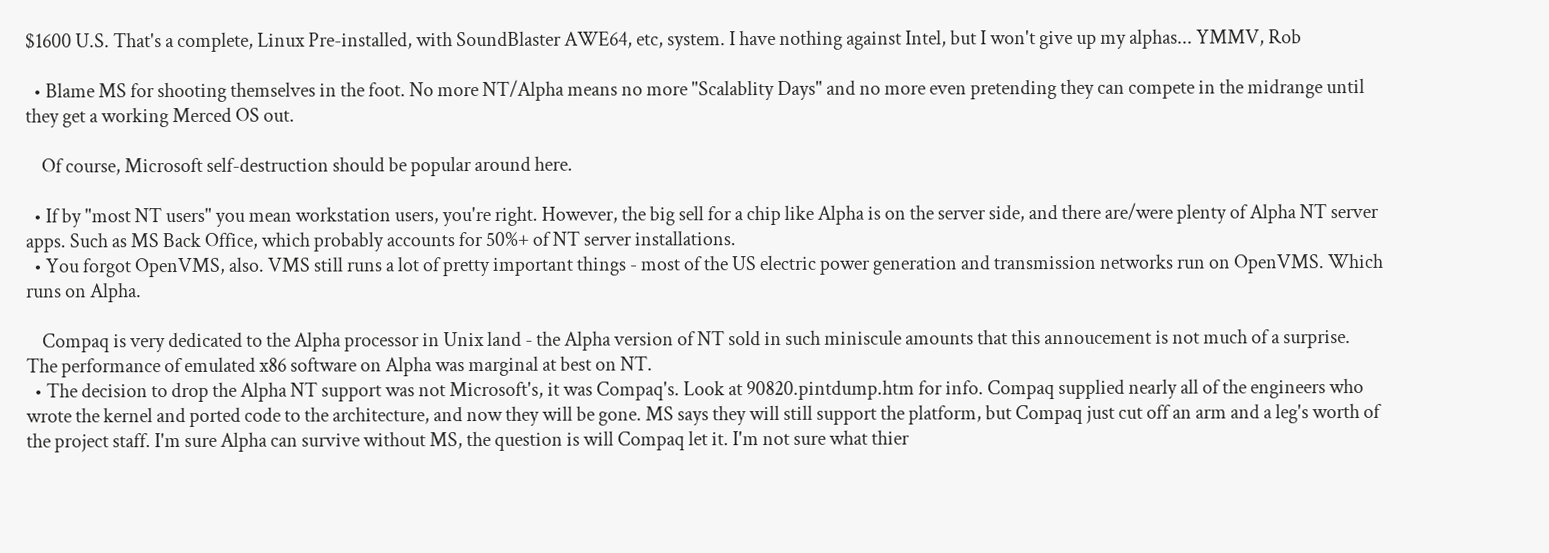$1600 U.S. That's a complete, Linux Pre-installed, with SoundBlaster AWE64, etc, system. I have nothing against Intel, but I won't give up my alphas... YMMV, Rob

  • Blame MS for shooting themselves in the foot. No more NT/Alpha means no more "Scalablity Days" and no more even pretending they can compete in the midrange until they get a working Merced OS out.

    Of course, Microsoft self-destruction should be popular around here.

  • If by "most NT users" you mean workstation users, you're right. However, the big sell for a chip like Alpha is on the server side, and there are/were plenty of Alpha NT server apps. Such as MS Back Office, which probably accounts for 50%+ of NT server installations.
  • You forgot OpenVMS, also. VMS still runs a lot of pretty important things - most of the US electric power generation and transmission networks run on OpenVMS. Which runs on Alpha.

    Compaq is very dedicated to the Alpha processor in Unix land - the Alpha version of NT sold in such miniscule amounts that this annoucement is not much of a surprise. The performance of emulated x86 software on Alpha was marginal at best on NT.
  • The decision to drop the Alpha NT support was not Microsoft's, it was Compaq's. Look at 90820.pintdump.htm for info. Compaq supplied nearly all of the engineers who wrote the kernel and ported code to the architecture, and now they will be gone. MS says they will still support the platform, but Compaq just cut off an arm and a leg's worth of the project staff. I'm sure Alpha can survive without MS, the question is will Compaq let it. I'm not sure what thier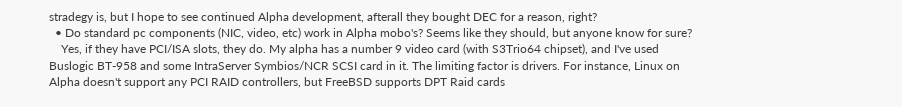stradegy is, but I hope to see continued Alpha development, afterall they bought DEC for a reason, right?
  • Do standard pc components (NIC, video, etc) work in Alpha mobo's? Seems like they should, but anyone know for sure?
    Yes, if they have PCI/ISA slots, they do. My alpha has a number 9 video card (with S3Trio64 chipset), and I've used Buslogic BT-958 and some IntraServer Symbios/NCR SCSI card in it. The limiting factor is drivers. For instance, Linux on Alpha doesn't support any PCI RAID controllers, but FreeBSD supports DPT Raid cards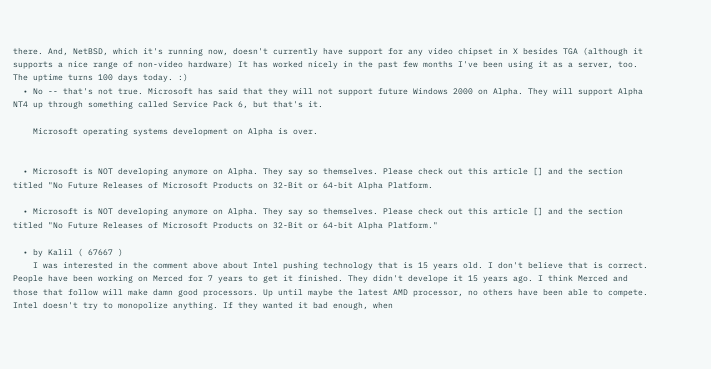there. And, NetBSD, which it's running now, doesn't currently have support for any video chipset in X besides TGA (although it supports a nice range of non-video hardware) It has worked nicely in the past few months I've been using it as a server, too. The uptime turns 100 days today. :)
  • No -- that's not true. Microsoft has said that they will not support future Windows 2000 on Alpha. They will support Alpha NT4 up through something called Service Pack 6, but that's it.

    Microsoft operating systems development on Alpha is over.


  • Microsoft is NOT developing anymore on Alpha. They say so themselves. Please check out this article [] and the section titled "No Future Releases of Microsoft Products on 32-Bit or 64-bit Alpha Platform.

  • Microsoft is NOT developing anymore on Alpha. They say so themselves. Please check out this article [] and the section titled "No Future Releases of Microsoft Products on 32-Bit or 64-bit Alpha Platform."

  • by Kalil ( 67667 )
    I was interested in the comment above about Intel pushing technology that is 15 years old. I don't believe that is correct. People have been working on Merced for 7 years to get it finished. They didn't develope it 15 years ago. I think Merced and those that follow will make damn good processors. Up until maybe the latest AMD processor, no others have been able to compete. Intel doesn't try to monopolize anything. If they wanted it bad enough, when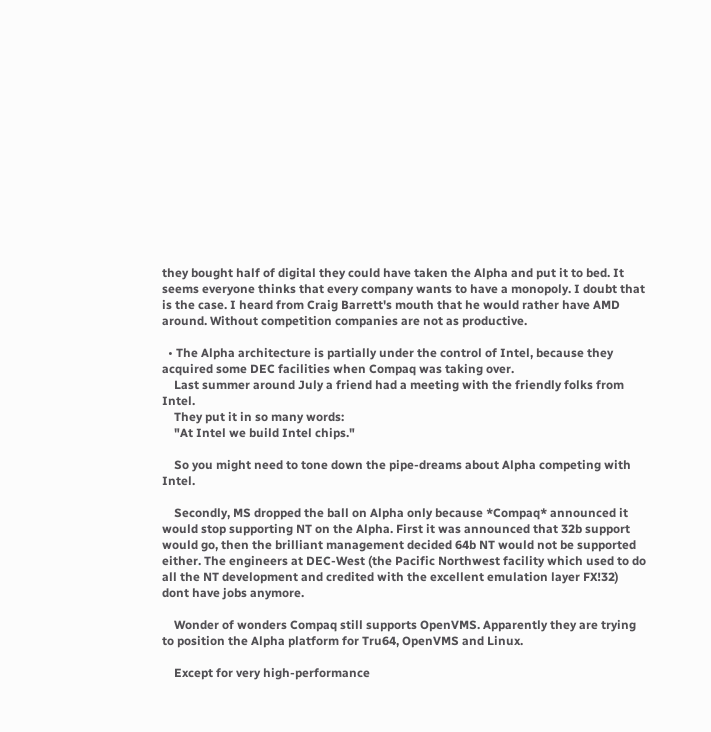they bought half of digital they could have taken the Alpha and put it to bed. It seems everyone thinks that every company wants to have a monopoly. I doubt that is the case. I heard from Craig Barrett's mouth that he would rather have AMD around. Without competition companies are not as productive.

  • The Alpha architecture is partially under the control of Intel, because they acquired some DEC facilities when Compaq was taking over.
    Last summer around July a friend had a meeting with the friendly folks from Intel.
    They put it in so many words:
    "At Intel we build Intel chips."

    So you might need to tone down the pipe-dreams about Alpha competing with Intel.

    Secondly, MS dropped the ball on Alpha only because *Compaq* announced it would stop supporting NT on the Alpha. First it was announced that 32b support would go, then the brilliant management decided 64b NT would not be supported either. The engineers at DEC-West (the Pacific Northwest facility which used to do all the NT development and credited with the excellent emulation layer FX!32) dont have jobs anymore.

    Wonder of wonders Compaq still supports OpenVMS. Apparently they are trying to position the Alpha platform for Tru64, OpenVMS and Linux.

    Except for very high-performance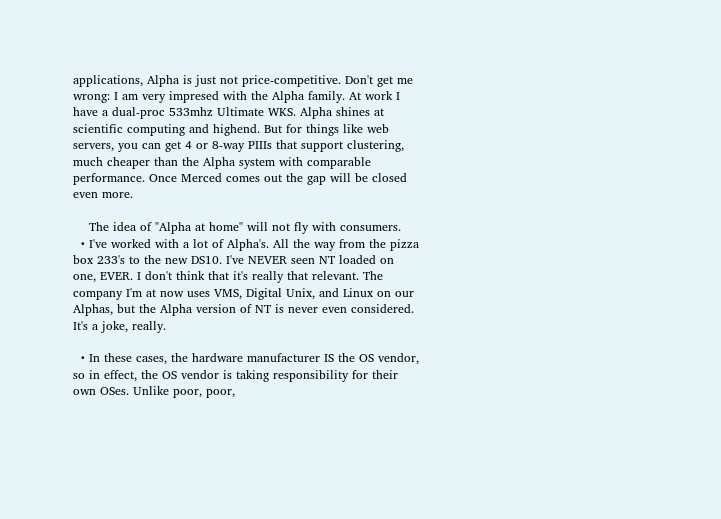applications, Alpha is just not price-competitive. Don't get me wrong: I am very impresed with the Alpha family. At work I have a dual-proc 533mhz Ultimate WKS. Alpha shines at scientific computing and highend. But for things like web servers, you can get 4 or 8-way PIIIs that support clustering, much cheaper than the Alpha system with comparable performance. Once Merced comes out the gap will be closed even more.

    The idea of "Alpha at home" will not fly with consumers.
  • I've worked with a lot of Alpha's. All the way from the pizza box 233's to the new DS10. I've NEVER seen NT loaded on one, EVER. I don't think that it's really that relevant. The company I'm at now uses VMS, Digital Unix, and Linux on our Alphas, but the Alpha version of NT is never even considered. It's a joke, really.

  • In these cases, the hardware manufacturer IS the OS vendor, so in effect, the OS vendor is taking responsibility for their own OSes. Unlike poor, poor,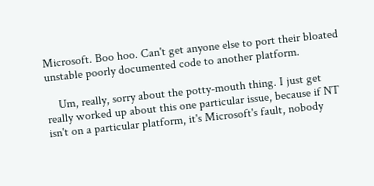Microsoft. Boo hoo. Can't get anyone else to port their bloated unstable poorly documented code to another platform.

    Um, really, sorry about the potty-mouth thing. I just get really worked up about this one particular issue, because if NT isn't on a particular platform, it's Microsoft's fault, nobody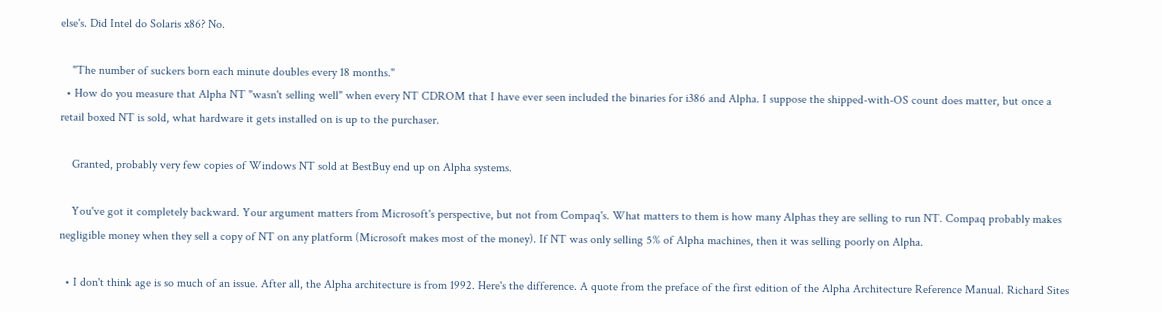else's. Did Intel do Solaris x86? No.

    "The number of suckers born each minute doubles every 18 months."
  • How do you measure that Alpha NT "wasn't selling well" when every NT CDROM that I have ever seen included the binaries for i386 and Alpha. I suppose the shipped-with-OS count does matter, but once a retail boxed NT is sold, what hardware it gets installed on is up to the purchaser.

    Granted, probably very few copies of Windows NT sold at BestBuy end up on Alpha systems.

    You've got it completely backward. Your argument matters from Microsoft's perspective, but not from Compaq's. What matters to them is how many Alphas they are selling to run NT. Compaq probably makes negligible money when they sell a copy of NT on any platform (Microsoft makes most of the money). If NT was only selling 5% of Alpha machines, then it was selling poorly on Alpha.

  • I don't think age is so much of an issue. After all, the Alpha architecture is from 1992. Here's the difference. A quote from the preface of the first edition of the Alpha Architecture Reference Manual. Richard Sites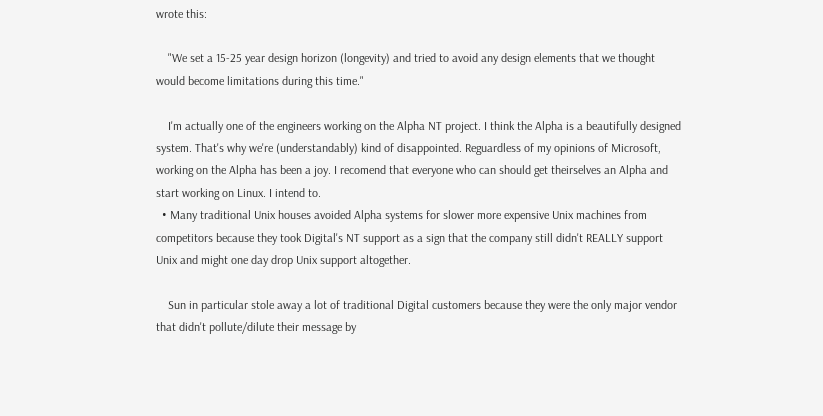wrote this:

    "We set a 15-25 year design horizon (longevity) and tried to avoid any design elements that we thought would become limitations during this time."

    I'm actually one of the engineers working on the Alpha NT project. I think the Alpha is a beautifully designed system. That's why we're (understandably) kind of disappointed. Reguardless of my opinions of Microsoft, working on the Alpha has been a joy. I recomend that everyone who can should get theirselves an Alpha and start working on Linux. I intend to.
  • Many traditional Unix houses avoided Alpha systems for slower more expensive Unix machines from competitors because they took Digital's NT support as a sign that the company still didn't REALLY support Unix and might one day drop Unix support altogether.

    Sun in particular stole away a lot of traditional Digital customers because they were the only major vendor that didn't pollute/dilute their message by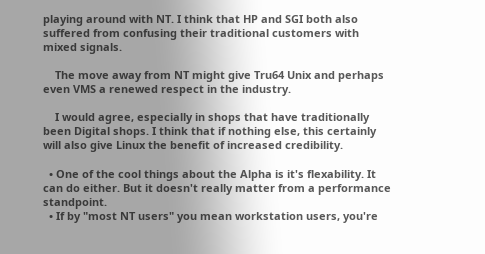playing around with NT. I think that HP and SGI both also suffered from confusing their traditional customers with mixed signals.

    The move away from NT might give Tru64 Unix and perhaps even VMS a renewed respect in the industry.

    I would agree, especially in shops that have traditionally been Digital shops. I think that if nothing else, this certainly will also give Linux the benefit of increased credibility.

  • One of the cool things about the Alpha is it's flexability. It can do either. But it doesn't really matter from a performance standpoint.
  • If by "most NT users" you mean workstation users, you're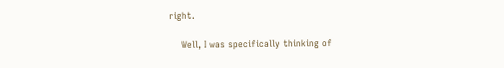right.

    Well, I was specifically thinking of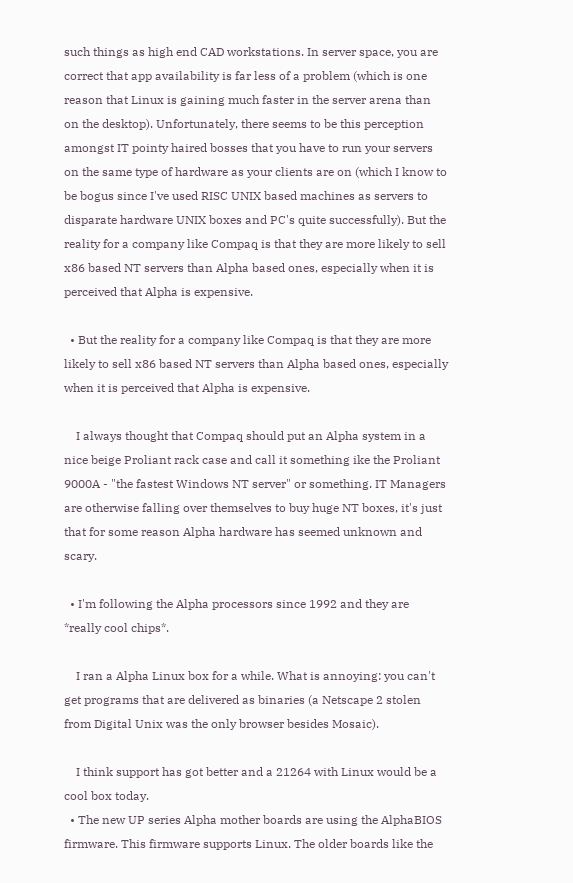such things as high end CAD workstations. In server space, you are correct that app availability is far less of a problem (which is one reason that Linux is gaining much faster in the server arena than on the desktop). Unfortunately, there seems to be this perception amongst IT pointy haired bosses that you have to run your servers on the same type of hardware as your clients are on (which I know to be bogus since I've used RISC UNIX based machines as servers to disparate hardware UNIX boxes and PC's quite successfully). But the reality for a company like Compaq is that they are more likely to sell x86 based NT servers than Alpha based ones, especially when it is perceived that Alpha is expensive.

  • But the reality for a company like Compaq is that they are more likely to sell x86 based NT servers than Alpha based ones, especially when it is perceived that Alpha is expensive.

    I always thought that Compaq should put an Alpha system in a nice beige Proliant rack case and call it something ike the Proliant 9000A - "the fastest Windows NT server" or something. IT Managers are otherwise falling over themselves to buy huge NT boxes, it's just that for some reason Alpha hardware has seemed unknown and scary.

  • I'm following the Alpha processors since 1992 and they are *really cool chips*.

    I ran a Alpha Linux box for a while. What is annoying: you can't get programs that are delivered as binaries (a Netscape 2 stolen from Digital Unix was the only browser besides Mosaic).

    I think support has got better and a 21264 with Linux would be a cool box today.
  • The new UP series Alpha mother boards are using the AlphaBIOS firmware. This firmware supports Linux. The older boards like the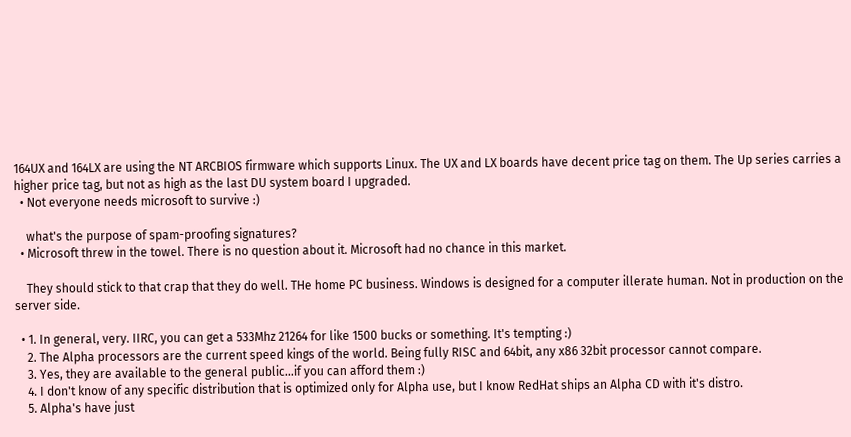164UX and 164LX are using the NT ARCBIOS firmware which supports Linux. The UX and LX boards have decent price tag on them. The Up series carries a higher price tag, but not as high as the last DU system board I upgraded.
  • Not everyone needs microsoft to survive :)

    what's the purpose of spam-proofing signatures?
  • Microsoft threw in the towel. There is no question about it. Microsoft had no chance in this market.

    They should stick to that crap that they do well. THe home PC business. Windows is designed for a computer illerate human. Not in production on the server side.

  • 1. In general, very. IIRC, you can get a 533Mhz 21264 for like 1500 bucks or something. It's tempting :)
    2. The Alpha processors are the current speed kings of the world. Being fully RISC and 64bit, any x86 32bit processor cannot compare.
    3. Yes, they are available to the general public...if you can afford them :)
    4. I don't know of any specific distribution that is optimized only for Alpha use, but I know RedHat ships an Alpha CD with it's distro.
    5. Alpha's have just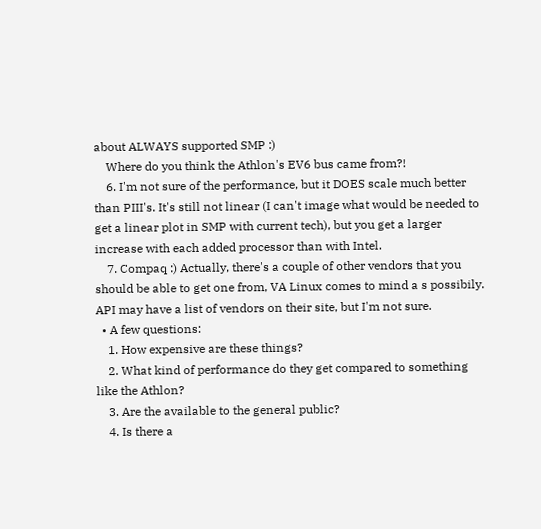about ALWAYS supported SMP :)
    Where do you think the Athlon's EV6 bus came from?!
    6. I'm not sure of the performance, but it DOES scale much better than PIII's. It's still not linear (I can't image what would be needed to get a linear plot in SMP with current tech), but you get a larger increase with each added processor than with Intel.
    7. Compaq :) Actually, there's a couple of other vendors that you should be able to get one from, VA Linux comes to mind a s possibily. API may have a list of vendors on their site, but I'm not sure.
  • A few questions:
    1. How expensive are these things?
    2. What kind of performance do they get compared to something like the Athlon?
    3. Are the available to the general public?
    4. Is there a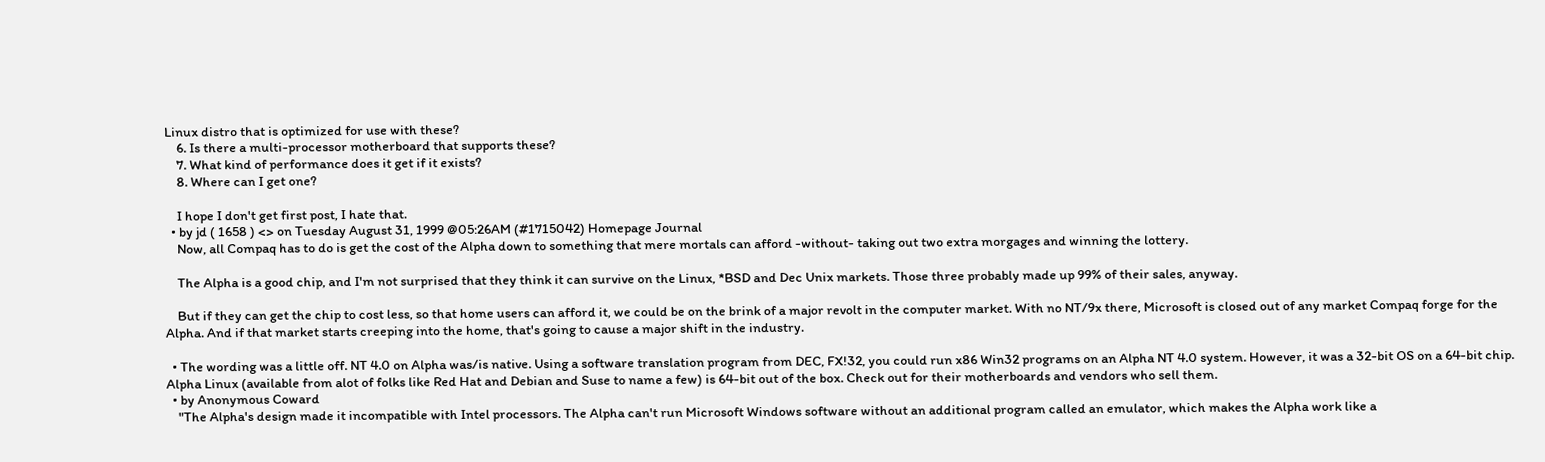Linux distro that is optimized for use with these?
    6. Is there a multi-processor motherboard that supports these?
    7. What kind of performance does it get if it exists?
    8. Where can I get one?

    I hope I don't get first post, I hate that.
  • by jd ( 1658 ) <> on Tuesday August 31, 1999 @05:26AM (#1715042) Homepage Journal
    Now, all Compaq has to do is get the cost of the Alpha down to something that mere mortals can afford -without- taking out two extra morgages and winning the lottery.

    The Alpha is a good chip, and I'm not surprised that they think it can survive on the Linux, *BSD and Dec Unix markets. Those three probably made up 99% of their sales, anyway.

    But if they can get the chip to cost less, so that home users can afford it, we could be on the brink of a major revolt in the computer market. With no NT/9x there, Microsoft is closed out of any market Compaq forge for the Alpha. And if that market starts creeping into the home, that's going to cause a major shift in the industry.

  • The wording was a little off. NT 4.0 on Alpha was/is native. Using a software translation program from DEC, FX!32, you could run x86 Win32 programs on an Alpha NT 4.0 system. However, it was a 32-bit OS on a 64-bit chip. Alpha Linux (available from alot of folks like Red Hat and Debian and Suse to name a few) is 64-bit out of the box. Check out for their motherboards and vendors who sell them.
  • by Anonymous Coward
    "The Alpha's design made it incompatible with Intel processors. The Alpha can't run Microsoft Windows software without an additional program called an emulator, which makes the Alpha work like a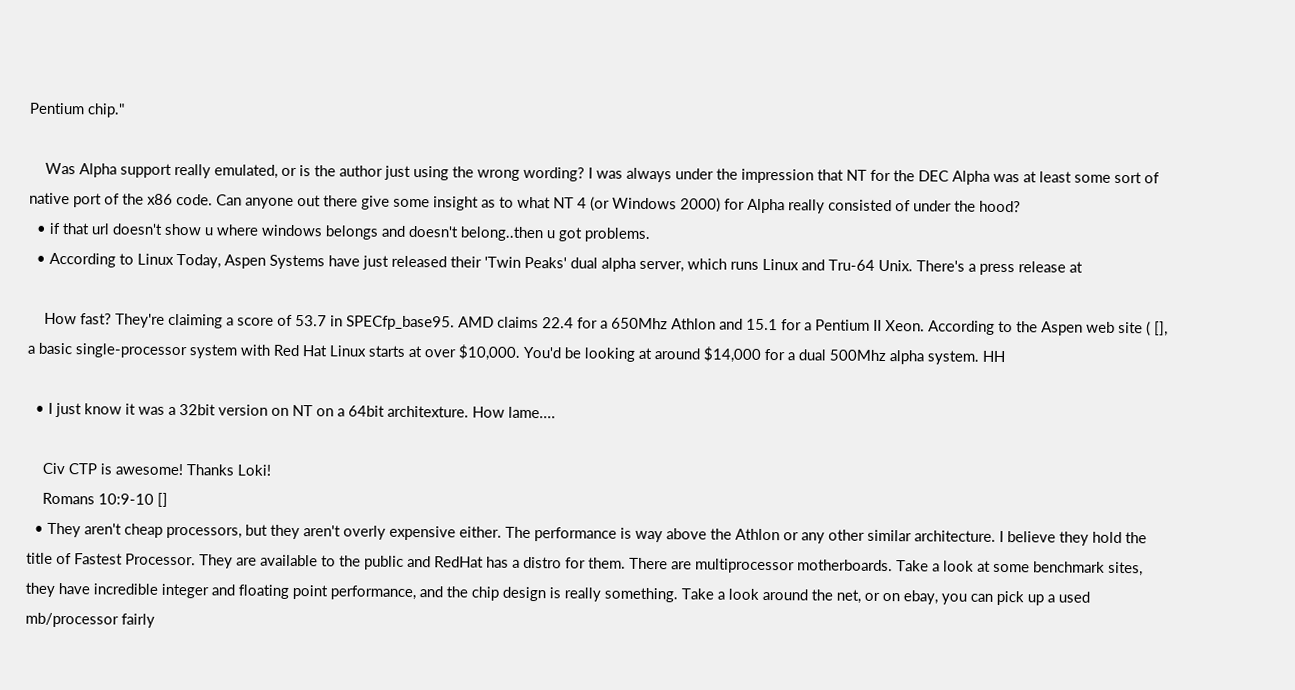Pentium chip."

    Was Alpha support really emulated, or is the author just using the wrong wording? I was always under the impression that NT for the DEC Alpha was at least some sort of native port of the x86 code. Can anyone out there give some insight as to what NT 4 (or Windows 2000) for Alpha really consisted of under the hood?
  • if that url doesn't show u where windows belongs and doesn't belong..then u got problems.
  • According to Linux Today, Aspen Systems have just released their 'Twin Peaks' dual alpha server, which runs Linux and Tru-64 Unix. There's a press release at

    How fast? They're claiming a score of 53.7 in SPECfp_base95. AMD claims 22.4 for a 650Mhz Athlon and 15.1 for a Pentium II Xeon. According to the Aspen web site ( [], a basic single-processor system with Red Hat Linux starts at over $10,000. You'd be looking at around $14,000 for a dual 500Mhz alpha system. HH

  • I just know it was a 32bit version on NT on a 64bit architexture. How lame....

    Civ CTP is awesome! Thanks Loki!
    Romans 10:9-10 []
  • They aren't cheap processors, but they aren't overly expensive either. The performance is way above the Athlon or any other similar architecture. I believe they hold the title of Fastest Processor. They are available to the public and RedHat has a distro for them. There are multiprocessor motherboards. Take a look at some benchmark sites, they have incredible integer and floating point performance, and the chip design is really something. Take a look around the net, or on ebay, you can pick up a used mb/processor fairly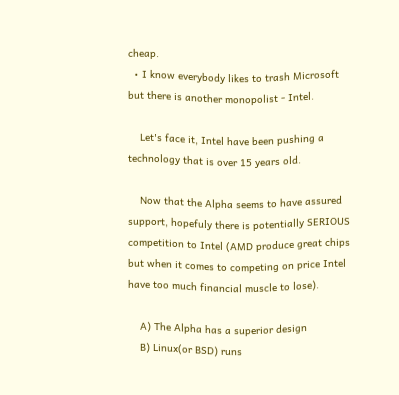cheap.
  • I know everybody likes to trash Microsoft but there is another monopolist - Intel.

    Let's face it, Intel have been pushing a technology that is over 15 years old.

    Now that the Alpha seems to have assured support, hopefuly there is potentially SERIOUS competition to Intel (AMD produce great chips but when it comes to competing on price Intel have too much financial muscle to lose).

    A) The Alpha has a superior design
    B) Linux(or BSD) runs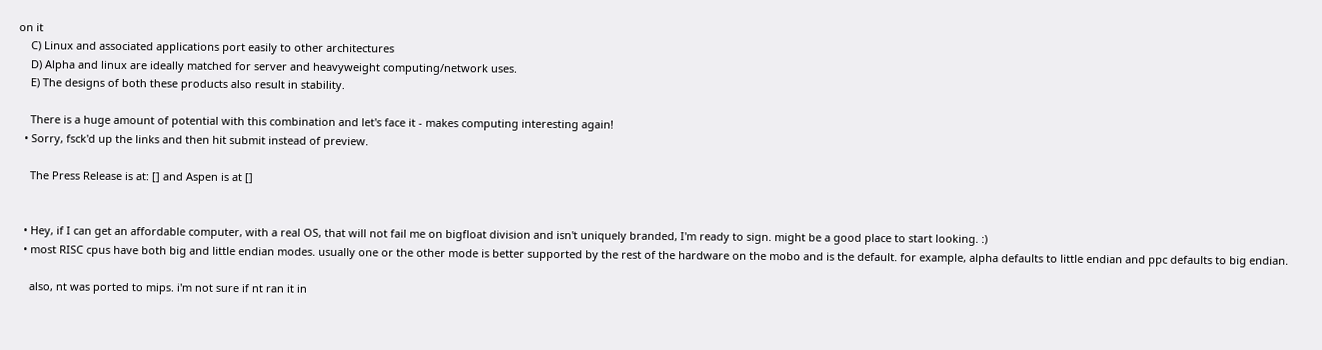on it
    C) Linux and associated applications port easily to other architectures
    D) Alpha and linux are ideally matched for server and heavyweight computing/network uses.
    E) The designs of both these products also result in stability.

    There is a huge amount of potential with this combination and let's face it - makes computing interesting again!
  • Sorry, fsck'd up the links and then hit submit instead of preview.

    The Press Release is at: [] and Aspen is at []


  • Hey, if I can get an affordable computer, with a real OS, that will not fail me on bigfloat division and isn't uniquely branded, I'm ready to sign. might be a good place to start looking. :)
  • most RISC cpus have both big and little endian modes. usually one or the other mode is better supported by the rest of the hardware on the mobo and is the default. for example, alpha defaults to little endian and ppc defaults to big endian.

    also, nt was ported to mips. i'm not sure if nt ran it in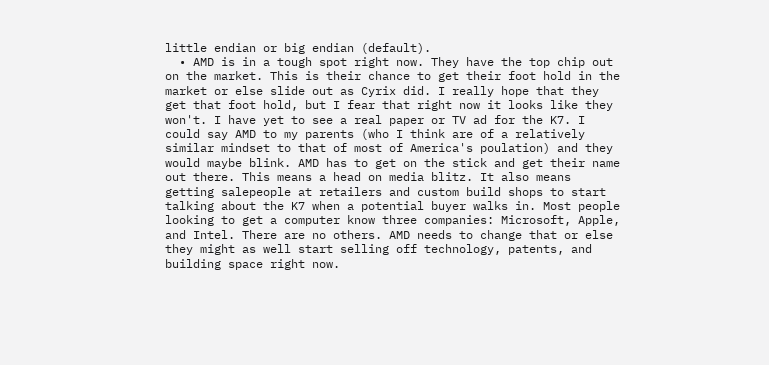little endian or big endian (default).
  • AMD is in a tough spot right now. They have the top chip out on the market. This is their chance to get their foot hold in the market or else slide out as Cyrix did. I really hope that they get that foot hold, but I fear that right now it looks like they won't. I have yet to see a real paper or TV ad for the K7. I could say AMD to my parents (who I think are of a relatively similar mindset to that of most of America's poulation) and they would maybe blink. AMD has to get on the stick and get their name out there. This means a head on media blitz. It also means getting salepeople at retailers and custom build shops to start talking about the K7 when a potential buyer walks in. Most people looking to get a computer know three companies: Microsoft, Apple, and Intel. There are no others. AMD needs to change that or else they might as well start selling off technology, patents, and building space right now.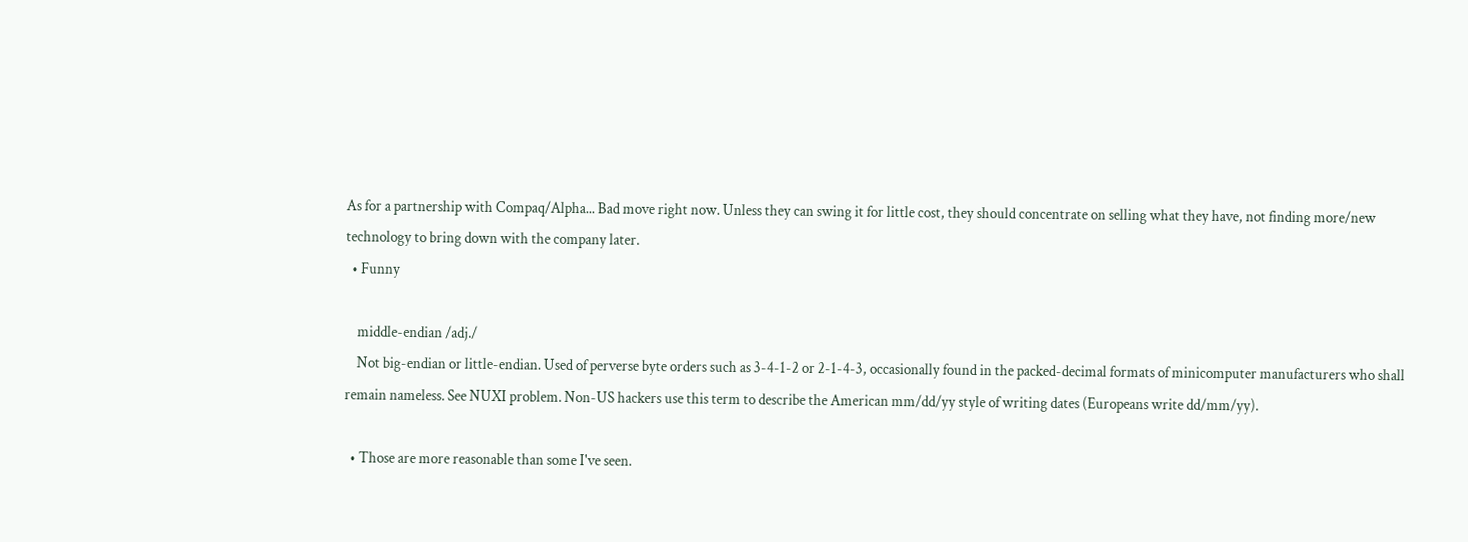As for a partnership with Compaq/Alpha... Bad move right now. Unless they can swing it for little cost, they should concentrate on selling what they have, not finding more/new technology to bring down with the company later.
  • Funny

    middle-endian /adj./
    Not big-endian or little-endian. Used of perverse byte orders such as 3-4-1-2 or 2-1-4-3, occasionally found in the packed-decimal formats of minicomputer manufacturers who shall remain nameless. See NUXI problem. Non-US hackers use this term to describe the American mm/dd/yy style of writing dates (Europeans write dd/mm/yy).

  • Those are more reasonable than some I've seen.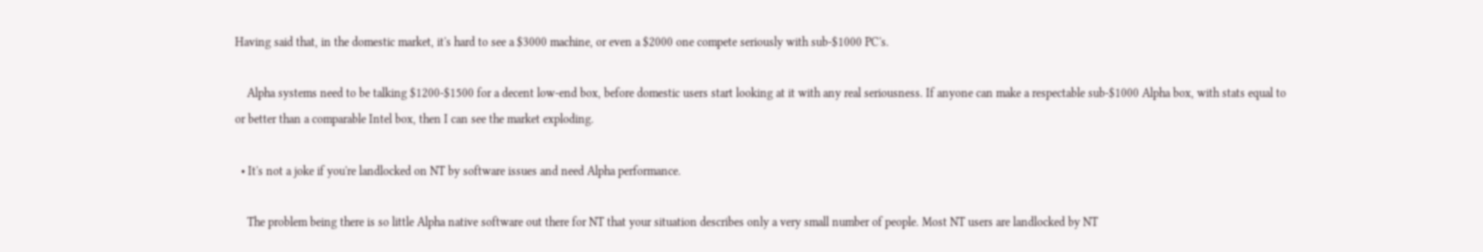Having said that, in the domestic market, it's hard to see a $3000 machine, or even a $2000 one compete seriously with sub-$1000 PC's.

    Alpha systems need to be talking $1200-$1500 for a decent low-end box, before domestic users start looking at it with any real seriousness. If anyone can make a respectable sub-$1000 Alpha box, with stats equal to or better than a comparable Intel box, then I can see the market exploding.

  • It's not a joke if you're landlocked on NT by software issues and need Alpha performance.

    The problem being there is so little Alpha native software out there for NT that your situation describes only a very small number of people. Most NT users are landlocked by NT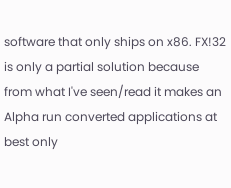software that only ships on x86. FX!32 is only a partial solution because from what I've seen/read it makes an Alpha run converted applications at best only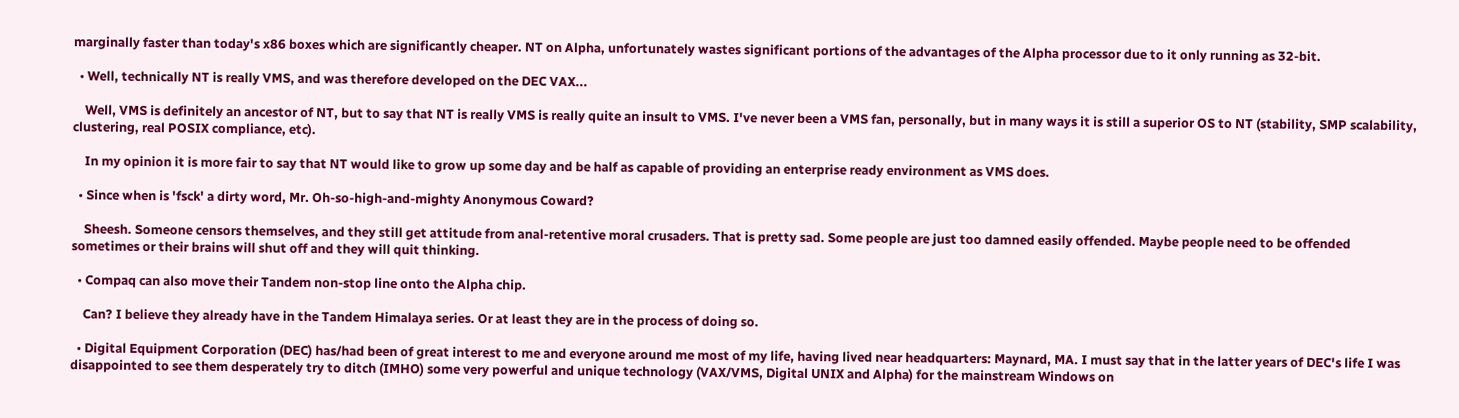marginally faster than today's x86 boxes which are significantly cheaper. NT on Alpha, unfortunately wastes significant portions of the advantages of the Alpha processor due to it only running as 32-bit.

  • Well, technically NT is really VMS, and was therefore developed on the DEC VAX...

    Well, VMS is definitely an ancestor of NT, but to say that NT is really VMS is really quite an insult to VMS. I've never been a VMS fan, personally, but in many ways it is still a superior OS to NT (stability, SMP scalability, clustering, real POSIX compliance, etc).

    In my opinion it is more fair to say that NT would like to grow up some day and be half as capable of providing an enterprise ready environment as VMS does.

  • Since when is 'fsck' a dirty word, Mr. Oh-so-high-and-mighty Anonymous Coward?

    Sheesh. Someone censors themselves, and they still get attitude from anal-retentive moral crusaders. That is pretty sad. Some people are just too damned easily offended. Maybe people need to be offended sometimes or their brains will shut off and they will quit thinking.

  • Compaq can also move their Tandem non-stop line onto the Alpha chip.

    Can? I believe they already have in the Tandem Himalaya series. Or at least they are in the process of doing so.

  • Digital Equipment Corporation (DEC) has/had been of great interest to me and everyone around me most of my life, having lived near headquarters: Maynard, MA. I must say that in the latter years of DEC's life I was disappointed to see them desperately try to ditch (IMHO) some very powerful and unique technology (VAX/VMS, Digital UNIX and Alpha) for the mainstream Windows on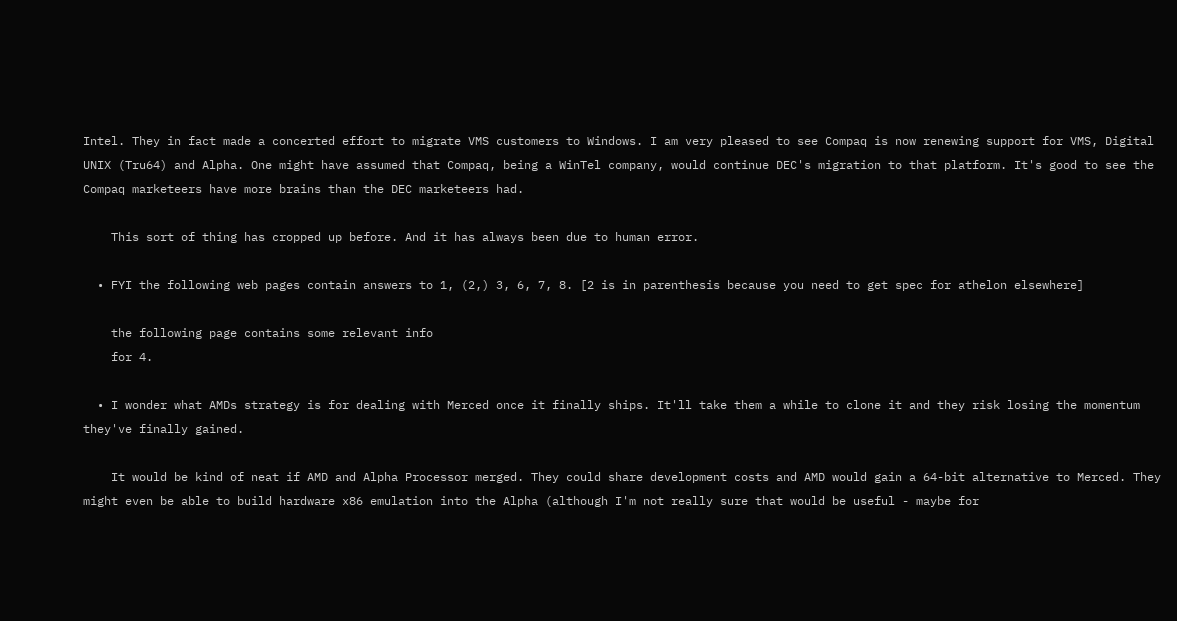Intel. They in fact made a concerted effort to migrate VMS customers to Windows. I am very pleased to see Compaq is now renewing support for VMS, Digital UNIX (Tru64) and Alpha. One might have assumed that Compaq, being a WinTel company, would continue DEC's migration to that platform. It's good to see the Compaq marketeers have more brains than the DEC marketeers had.

    This sort of thing has cropped up before. And it has always been due to human error.

  • FYI the following web pages contain answers to 1, (2,) 3, 6, 7, 8. [2 is in parenthesis because you need to get spec for athelon elsewhere]

    the following page contains some relevant info
    for 4.

  • I wonder what AMDs strategy is for dealing with Merced once it finally ships. It'll take them a while to clone it and they risk losing the momentum they've finally gained.

    It would be kind of neat if AMD and Alpha Processor merged. They could share development costs and AMD would gain a 64-bit alternative to Merced. They might even be able to build hardware x86 emulation into the Alpha (although I'm not really sure that would be useful - maybe for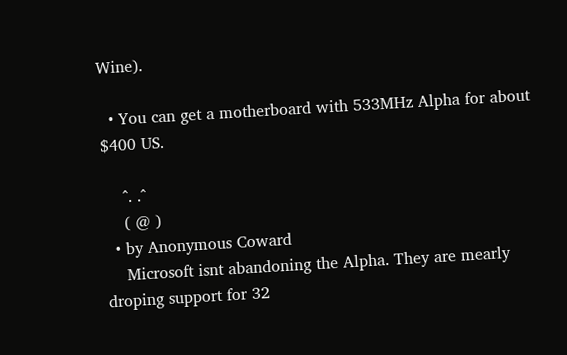Wine).

  • You can get a motherboard with 533MHz Alpha for about $400 US.

    ^. .^
    ( @ )
  • by Anonymous Coward
    Microsoft isnt abandoning the Alpha. They are mearly droping support for 32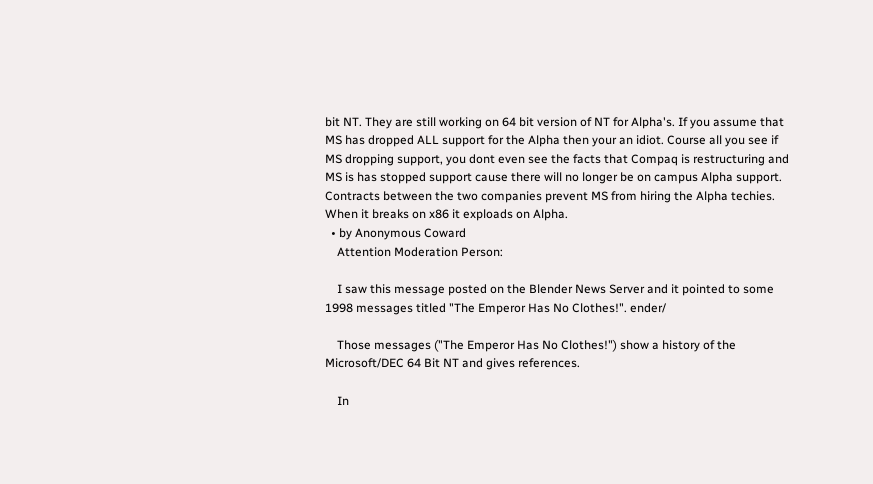bit NT. They are still working on 64 bit version of NT for Alpha's. If you assume that MS has dropped ALL support for the Alpha then your an idiot. Course all you see if MS dropping support, you dont even see the facts that Compaq is restructuring and MS is has stopped support cause there will no longer be on campus Alpha support. Contracts between the two companies prevent MS from hiring the Alpha techies. When it breaks on x86 it exploads on Alpha.
  • by Anonymous Coward
    Attention Moderation Person:

    I saw this message posted on the Blender News Server and it pointed to some 1998 messages titled "The Emperor Has No Clothes!". ender/

    Those messages ("The Emperor Has No Clothes!") show a history of the Microsoft/DEC 64 Bit NT and gives references.

    In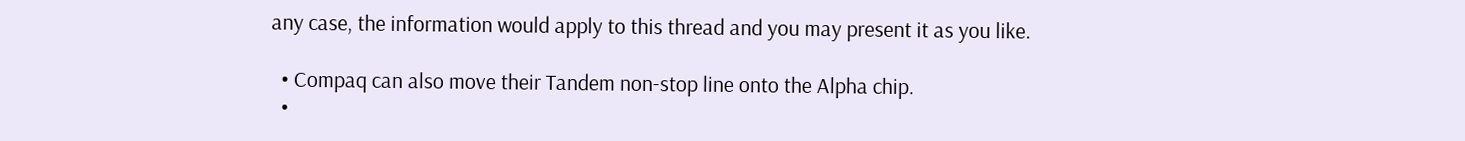any case, the information would apply to this thread and you may present it as you like.

  • Compaq can also move their Tandem non-stop line onto the Alpha chip.
  •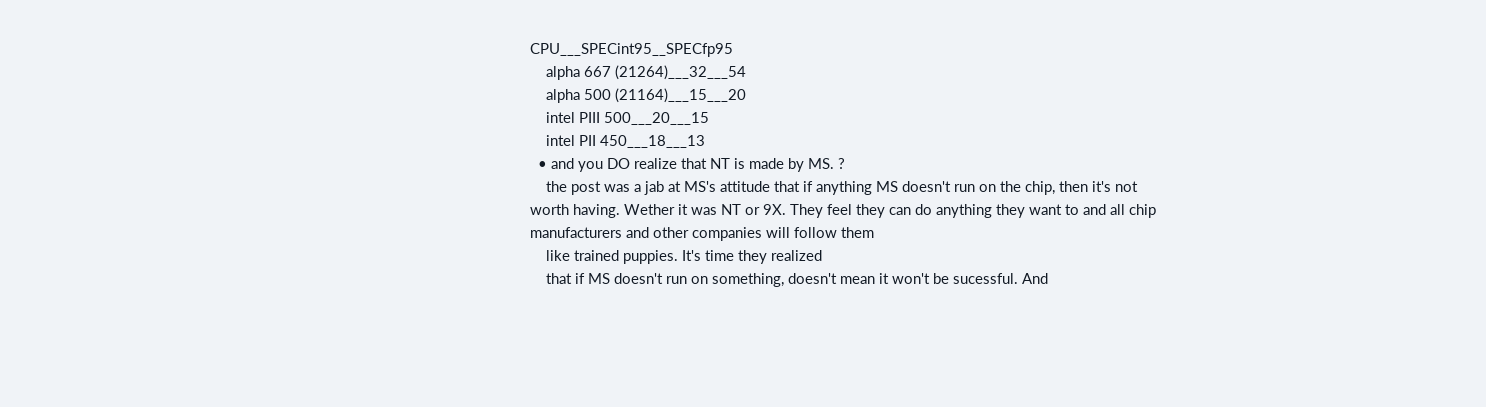CPU___SPECint95__SPECfp95
    alpha 667 (21264)___32___54
    alpha 500 (21164)___15___20
    intel PIII 500___20___15
    intel PII 450___18___13
  • and you DO realize that NT is made by MS. ?
    the post was a jab at MS's attitude that if anything MS doesn't run on the chip, then it's not worth having. Wether it was NT or 9X. They feel they can do anything they want to and all chip manufacturers and other companies will follow them
    like trained puppies. It's time they realized
    that if MS doesn't run on something, doesn't mean it won't be sucessful. And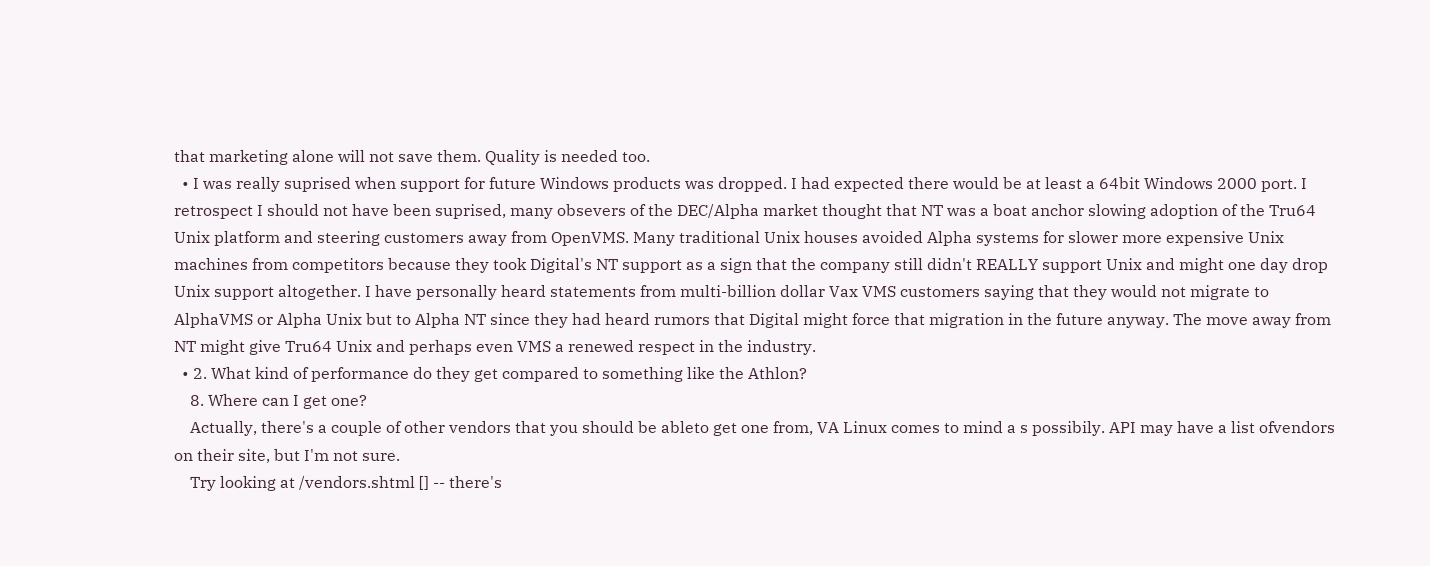that marketing alone will not save them. Quality is needed too.
  • I was really suprised when support for future Windows products was dropped. I had expected there would be at least a 64bit Windows 2000 port. I retrospect I should not have been suprised, many obsevers of the DEC/Alpha market thought that NT was a boat anchor slowing adoption of the Tru64 Unix platform and steering customers away from OpenVMS. Many traditional Unix houses avoided Alpha systems for slower more expensive Unix machines from competitors because they took Digital's NT support as a sign that the company still didn't REALLY support Unix and might one day drop Unix support altogether. I have personally heard statements from multi-billion dollar Vax VMS customers saying that they would not migrate to AlphaVMS or Alpha Unix but to Alpha NT since they had heard rumors that Digital might force that migration in the future anyway. The move away from NT might give Tru64 Unix and perhaps even VMS a renewed respect in the industry.
  • 2. What kind of performance do they get compared to something like the Athlon?
    8. Where can I get one?
    Actually, there's a couple of other vendors that you should be ableto get one from, VA Linux comes to mind a s possibily. API may have a list ofvendors on their site, but I'm not sure.
    Try looking at /vendors.shtml [] -- there's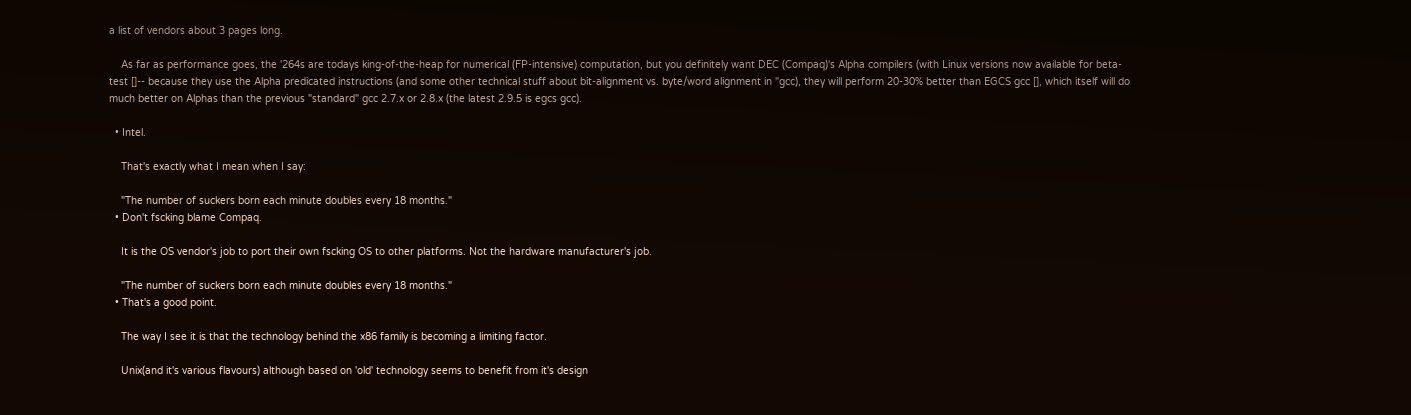a list of vendors about 3 pages long.

    As far as performance goes, the '264s are todays king-of-the-heap for numerical (FP-intensive) computation, but you definitely want DEC (Compaq)'s Alpha compilers (with Linux versions now available for beta-test []-- because they use the Alpha predicated instructions (and some other technical stuff about bit-alignment vs. byte/word alignment in "gcc), they will perform 20-30% better than EGCS gcc [], which itself will do much better on Alphas than the previous "standard" gcc 2.7.x or 2.8.x (the latest 2.9.5 is egcs gcc).

  • Intel.

    That's exactly what I mean when I say:

    "The number of suckers born each minute doubles every 18 months."
  • Don't fscking blame Compaq.

    It is the OS vendor's job to port their own fscking OS to other platforms. Not the hardware manufacturer's job.

    "The number of suckers born each minute doubles every 18 months."
  • That's a good point.

    The way I see it is that the technology behind the x86 family is becoming a limiting factor.

    Unix(and it's various flavours) although based on 'old' technology seems to benefit from it's design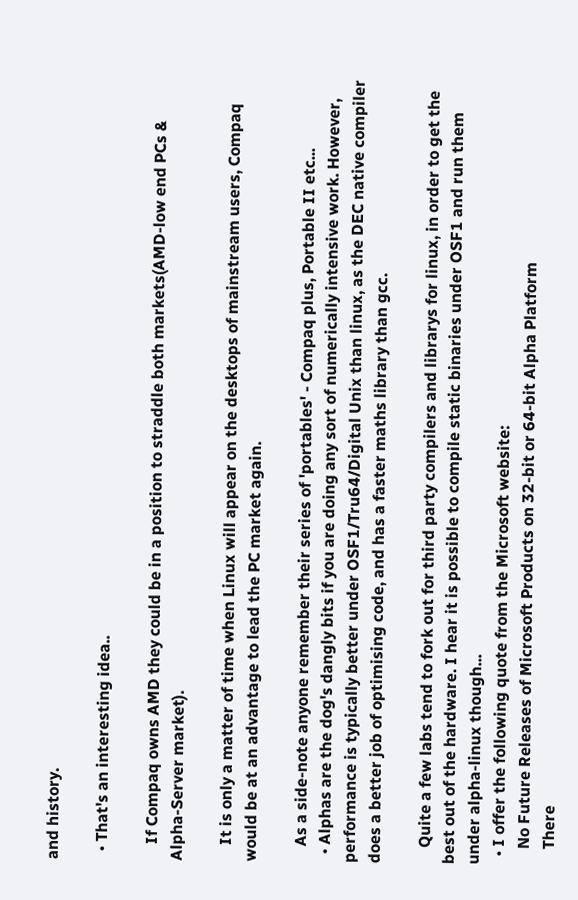and history.

  • That's an interesting idea..

    If Compaq owns AMD they could be in a position to straddle both markets(AMD-low end PCs & Alpha-Server market).

    It is only a matter of time when Linux will appear on the desktops of mainstream users, Compaq would be at an advantage to lead the PC market again.

    As a side-note anyone remember their series of 'portables' - Compaq plus, Portable II etc...
  • Alphas are the dog's dangly bits if you are doing any sort of numerically intensive work. However, performance is typically better under OSF1/Tru64/Digital Unix than linux, as the DEC native compiler does a better job of optimising code, and has a faster maths library than gcc.

    Quite a few labs tend to fork out for third party compilers and librarys for linux, in order to get the best out of the hardware. I hear it is possible to compile static binaries under OSF1 and run them under alpha-linux though...
  • I offer the following quote from the Microsoft website:
    No Future Releases of Microsoft Products on 32-bit or 64-bit Alpha Platform
    There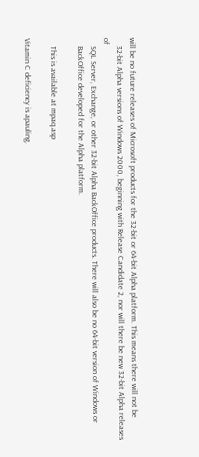will be no future releases of Microsoft products for the 32-bit or 64-bit Alpha platform. This means there will not be
    32-bit Alpha versions of Windows 2000, beginning with Release Candidate 2, nor will there be new 32-bit Alpha releases of
    SQL Server, Exchange, or other 32-bit Alpha BackOffice products. There will also be no 64-bit version of Windows or
    BackOffice developed for the Alpha platform.

    This is available at mpaq.asp

Vitamin C deficiency is apauling.